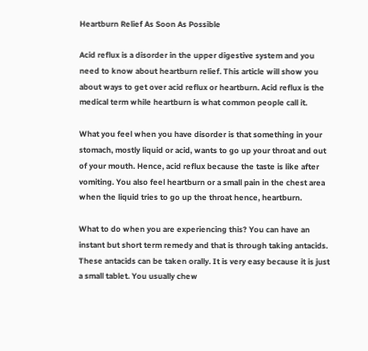Heartburn Relief As Soon As Possible

Acid reflux is a disorder in the upper digestive system and you need to know about heartburn relief. This article will show you about ways to get over acid reflux or heartburn. Acid reflux is the medical term while heartburn is what common people call it.

What you feel when you have disorder is that something in your stomach, mostly liquid or acid, wants to go up your throat and out of your mouth. Hence, acid reflux because the taste is like after vomiting. You also feel heartburn or a small pain in the chest area when the liquid tries to go up the throat hence, heartburn.

What to do when you are experiencing this? You can have an instant but short term remedy and that is through taking antacids. These antacids can be taken orally. It is very easy because it is just a small tablet. You usually chew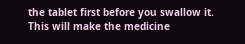the tablet first before you swallow it. This will make the medicine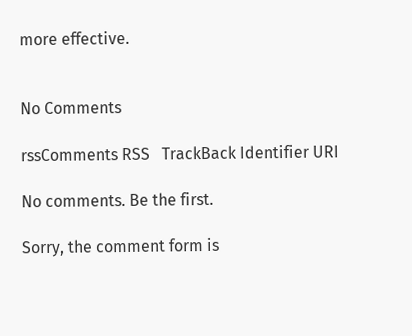more effective.


No Comments

rssComments RSS   TrackBack Identifier URI

No comments. Be the first.

Sorry, the comment form is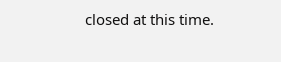closed at this time.